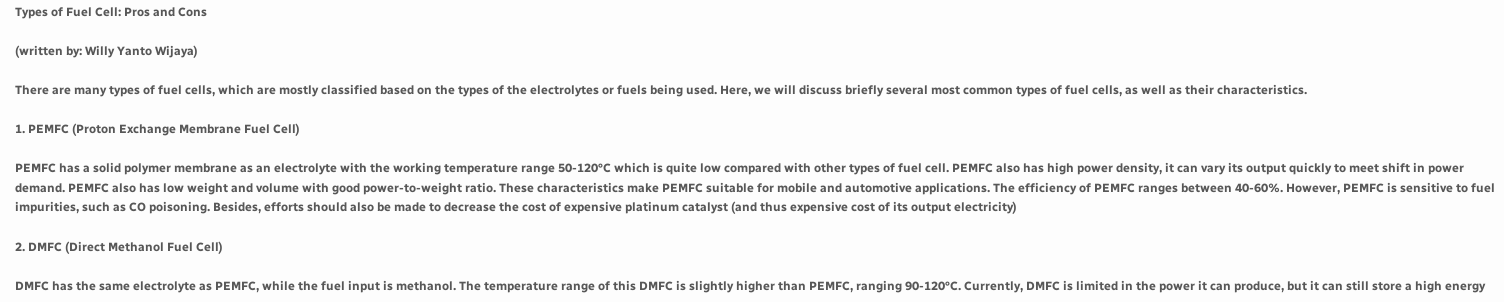Types of Fuel Cell: Pros and Cons

(written by: Willy Yanto Wijaya)

There are many types of fuel cells, which are mostly classified based on the types of the electrolytes or fuels being used. Here, we will discuss briefly several most common types of fuel cells, as well as their characteristics.

1. PEMFC (Proton Exchange Membrane Fuel Cell)

PEMFC has a solid polymer membrane as an electrolyte with the working temperature range 50-120°C which is quite low compared with other types of fuel cell. PEMFC also has high power density, it can vary its output quickly to meet shift in power demand. PEMFC also has low weight and volume with good power-to-weight ratio. These characteristics make PEMFC suitable for mobile and automotive applications. The efficiency of PEMFC ranges between 40-60%. However, PEMFC is sensitive to fuel impurities, such as CO poisoning. Besides, efforts should also be made to decrease the cost of expensive platinum catalyst (and thus expensive cost of its output electricity)

2. DMFC (Direct Methanol Fuel Cell)

DMFC has the same electrolyte as PEMFC, while the fuel input is methanol. The temperature range of this DMFC is slightly higher than PEMFC, ranging 90-120°C. Currently, DMFC is limited in the power it can produce, but it can still store a high energy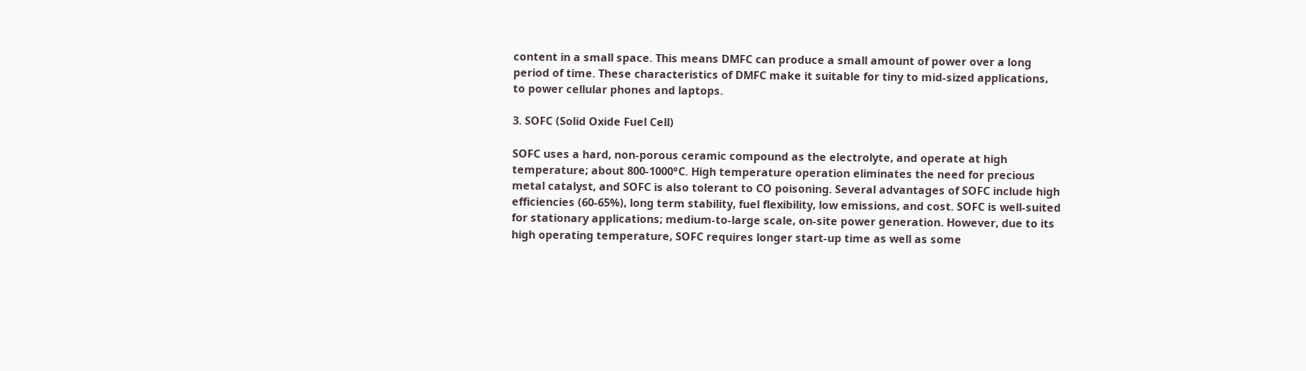content in a small space. This means DMFC can produce a small amount of power over a long period of time. These characteristics of DMFC make it suitable for tiny to mid-sized applications, to power cellular phones and laptops.

3. SOFC (Solid Oxide Fuel Cell)

SOFC uses a hard, non-porous ceramic compound as the electrolyte, and operate at high temperature; about 800-1000°C. High temperature operation eliminates the need for precious metal catalyst, and SOFC is also tolerant to CO poisoning. Several advantages of SOFC include high efficiencies (60-65%), long term stability, fuel flexibility, low emissions, and cost. SOFC is well-suited for stationary applications; medium-to-large scale, on-site power generation. However, due to its high operating temperature, SOFC requires longer start-up time as well as some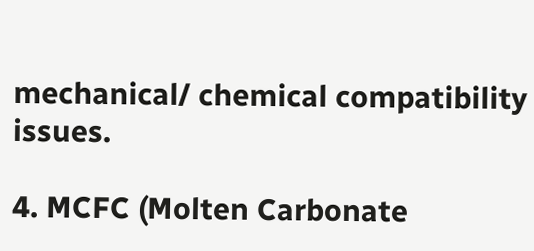mechanical/ chemical compatibility issues.

4. MCFC (Molten Carbonate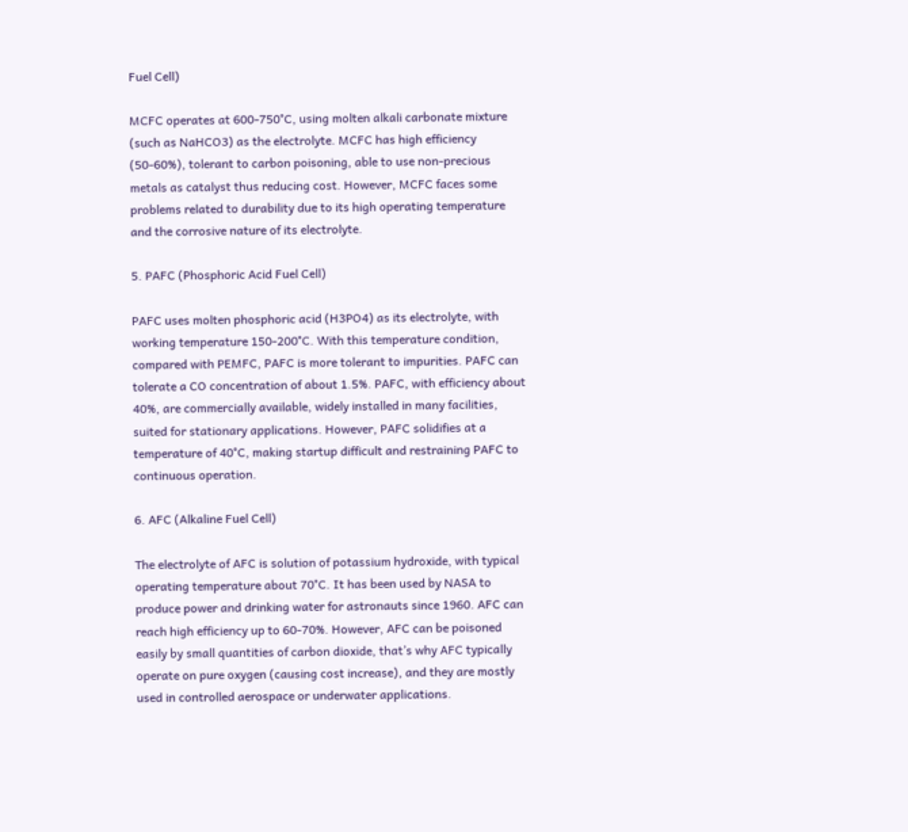Fuel Cell)

MCFC operates at 600-750°C, using molten alkali carbonate mixture (such as NaHCO3) as the electrolyte. MCFC has high efficiency (50-60%), tolerant to carbon poisoning, able to use non-precious metals as catalyst thus reducing cost. However, MCFC faces some problems related to durability due to its high operating temperature and the corrosive nature of its electrolyte.

5. PAFC (Phosphoric Acid Fuel Cell)

PAFC uses molten phosphoric acid (H3PO4) as its electrolyte, with working temperature 150-200°C. With this temperature condition, compared with PEMFC, PAFC is more tolerant to impurities. PAFC can tolerate a CO concentration of about 1.5%. PAFC, with efficiency about 40%, are commercially available, widely installed in many facilities, suited for stationary applications. However, PAFC solidifies at a temperature of 40°C, making startup difficult and restraining PAFC to continuous operation.

6. AFC (Alkaline Fuel Cell)

The electrolyte of AFC is solution of potassium hydroxide, with typical operating temperature about 70°C. It has been used by NASA to produce power and drinking water for astronauts since 1960. AFC can reach high efficiency up to 60-70%. However, AFC can be poisoned easily by small quantities of carbon dioxide, that’s why AFC typically operate on pure oxygen (causing cost increase), and they are mostly used in controlled aerospace or underwater applications.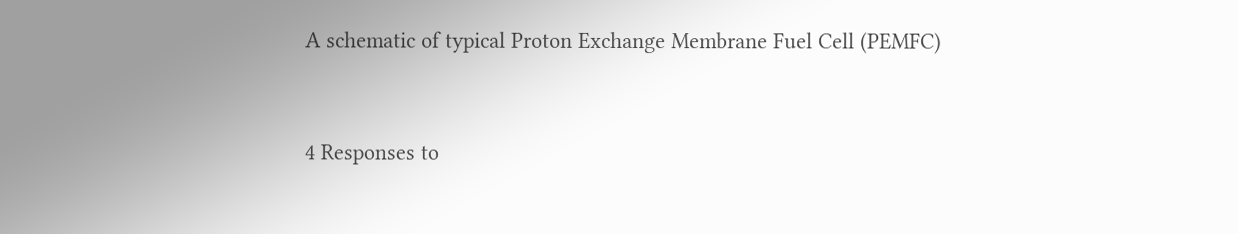A schematic of typical Proton Exchange Membrane Fuel Cell (PEMFC)


4 Responses to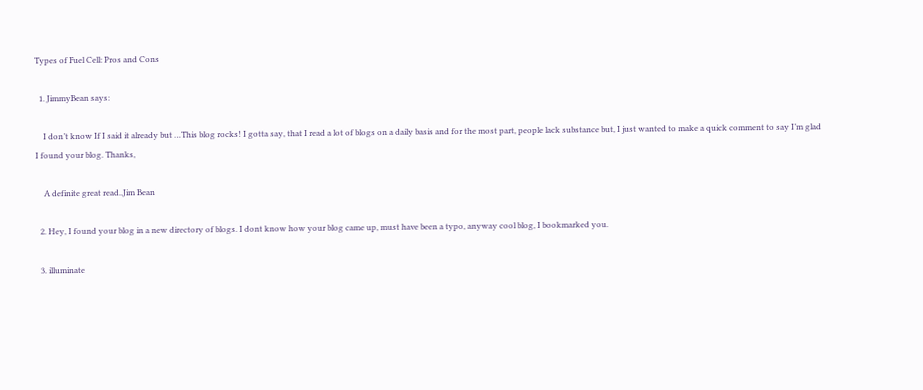Types of Fuel Cell: Pros and Cons

  1. JimmyBean says:

    I don’t know If I said it already but …This blog rocks! I gotta say, that I read a lot of blogs on a daily basis and for the most part, people lack substance but, I just wanted to make a quick comment to say I’m glad I found your blog. Thanks,

    A definite great read..Jim Bean

  2. Hey, I found your blog in a new directory of blogs. I dont know how your blog came up, must have been a typo, anyway cool blog, I bookmarked you.

  3. illuminate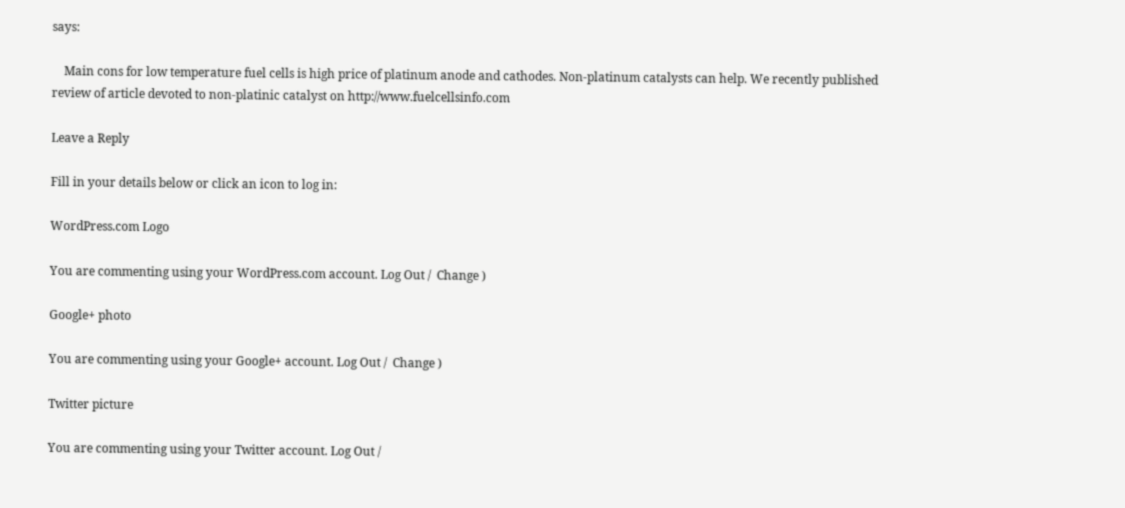says:

    Main cons for low temperature fuel cells is high price of platinum anode and cathodes. Non-platinum catalysts can help. We recently published review of article devoted to non-platinic catalyst on http://www.fuelcellsinfo.com

Leave a Reply

Fill in your details below or click an icon to log in:

WordPress.com Logo

You are commenting using your WordPress.com account. Log Out /  Change )

Google+ photo

You are commenting using your Google+ account. Log Out /  Change )

Twitter picture

You are commenting using your Twitter account. Log Out /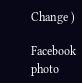Change )

Facebook photo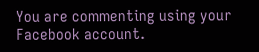You are commenting using your Facebook account.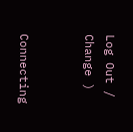Log Out /  Change )


Connecting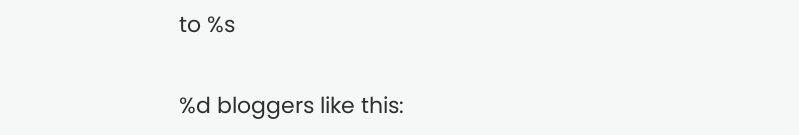to %s

%d bloggers like this: